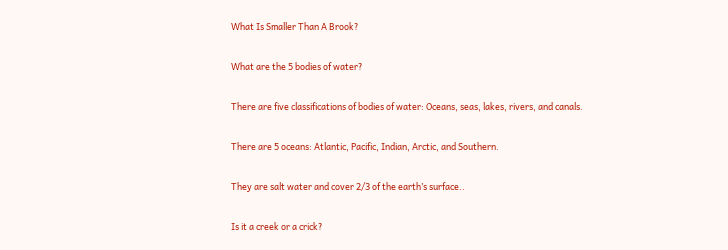What Is Smaller Than A Brook?

What are the 5 bodies of water?

There are five classifications of bodies of water: Oceans, seas, lakes, rivers, and canals.

There are 5 oceans: Atlantic, Pacific, Indian, Arctic, and Southern.

They are salt water and cover 2/3 of the earth’s surface..

Is it a creek or a crick?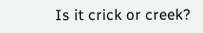Is it crick or creek?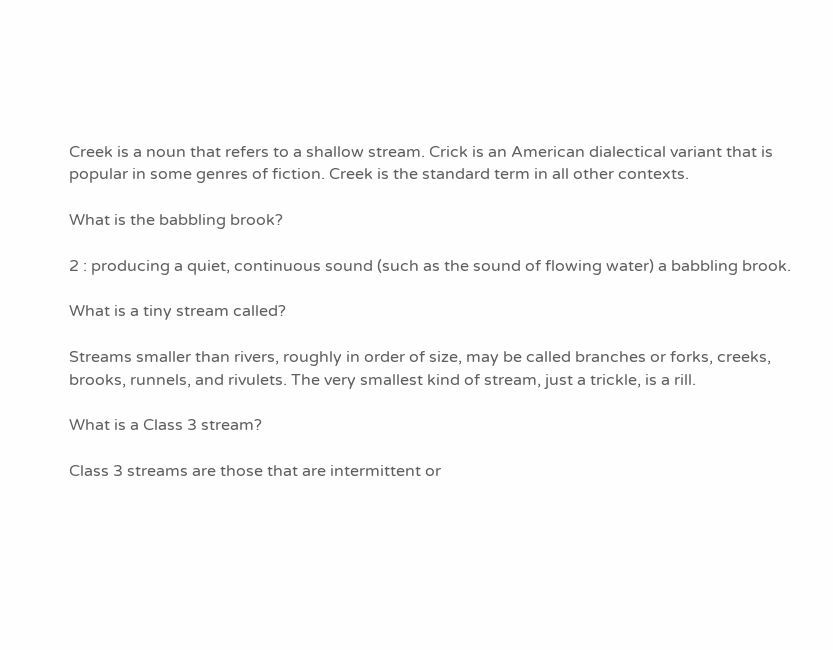Creek is a noun that refers to a shallow stream. Crick is an American dialectical variant that is popular in some genres of fiction. Creek is the standard term in all other contexts.

What is the babbling brook?

2 : producing a quiet, continuous sound (such as the sound of flowing water) a babbling brook.

What is a tiny stream called?

Streams smaller than rivers, roughly in order of size, may be called branches or forks, creeks, brooks, runnels, and rivulets. The very smallest kind of stream, just a trickle, is a rill.

What is a Class 3 stream?

Class 3 streams are those that are intermittent or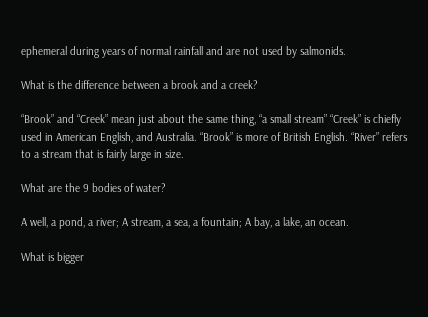ephemeral during years of normal rainfall and are not used by salmonids.

What is the difference between a brook and a creek?

“Brook” and “Creek” mean just about the same thing, “a small stream” “Creek” is chiefly used in American English, and Australia. “Brook” is more of British English. “River” refers to a stream that is fairly large in size.

What are the 9 bodies of water?

A well, a pond, a river; A stream, a sea, a fountain; A bay, a lake, an ocean.

What is bigger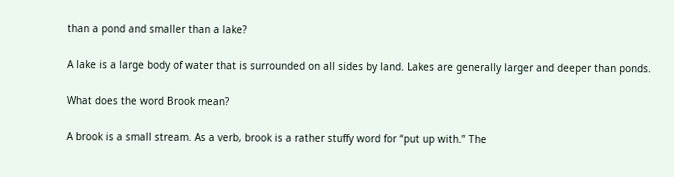than a pond and smaller than a lake?

A lake is a large body of water that is surrounded on all sides by land. Lakes are generally larger and deeper than ponds.

What does the word Brook mean?

A brook is a small stream. As a verb, brook is a rather stuffy word for “put up with.” The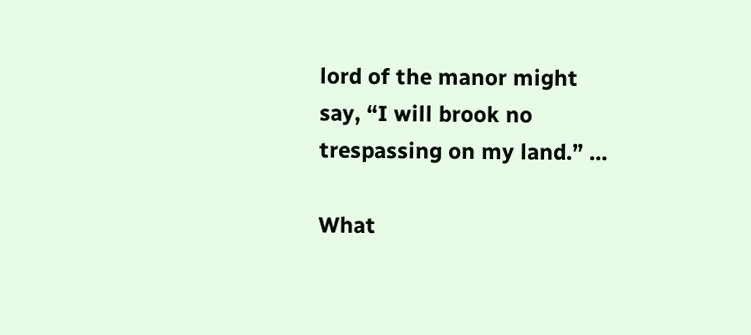lord of the manor might say, “I will brook no trespassing on my land.” …

What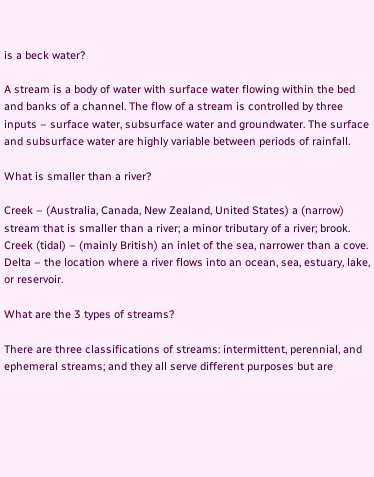is a beck water?

A stream is a body of water with surface water flowing within the bed and banks of a channel. The flow of a stream is controlled by three inputs – surface water, subsurface water and groundwater. The surface and subsurface water are highly variable between periods of rainfall.

What is smaller than a river?

Creek – (Australia, Canada, New Zealand, United States) a (narrow) stream that is smaller than a river; a minor tributary of a river; brook. Creek (tidal) – (mainly British) an inlet of the sea, narrower than a cove. Delta – the location where a river flows into an ocean, sea, estuary, lake, or reservoir.

What are the 3 types of streams?

There are three classifications of streams: intermittent, perennial, and ephemeral streams; and they all serve different purposes but are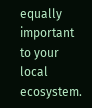equally important to your local ecosystem.